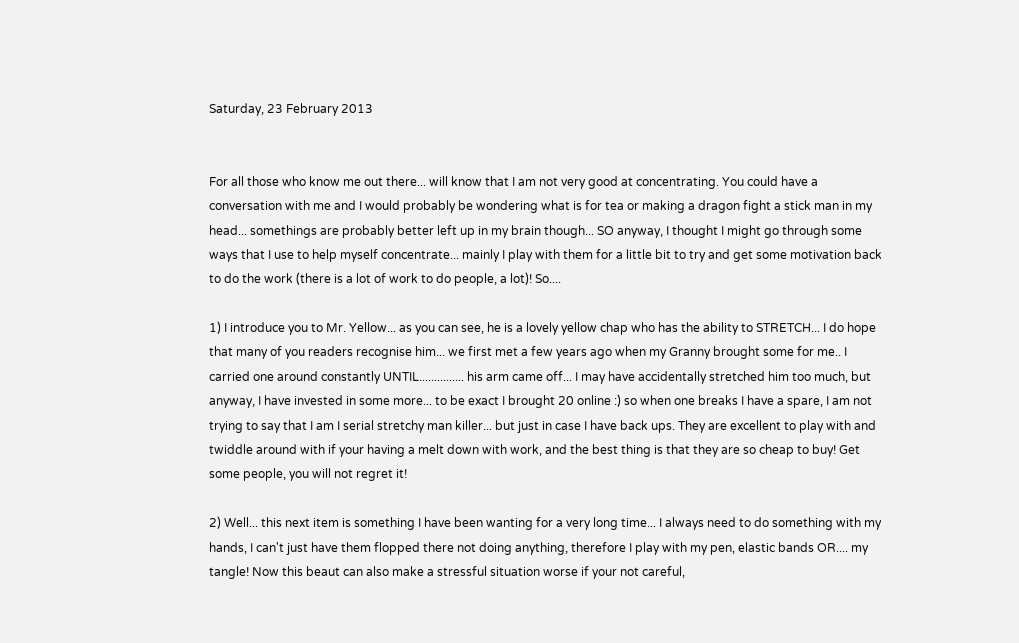Saturday, 23 February 2013


For all those who know me out there... will know that I am not very good at concentrating. You could have a conversation with me and I would probably be wondering what is for tea or making a dragon fight a stick man in my head... somethings are probably better left up in my brain though... SO anyway, I thought I might go through some ways that I use to help myself concentrate... mainly I play with them for a little bit to try and get some motivation back to do the work (there is a lot of work to do people, a lot)! So....

1) I introduce you to Mr. Yellow... as you can see, he is a lovely yellow chap who has the ability to STRETCH... I do hope that many of you readers recognise him... we first met a few years ago when my Granny brought some for me.. I carried one around constantly UNTIL............... his arm came off... I may have accidentally stretched him too much, but anyway, I have invested in some more... to be exact I brought 20 online :) so when one breaks I have a spare, I am not trying to say that I am I serial stretchy man killer... but just in case I have back ups. They are excellent to play with and twiddle around with if your having a melt down with work, and the best thing is that they are so cheap to buy! Get some people, you will not regret it!

2) Well... this next item is something I have been wanting for a very long time... I always need to do something with my hands, I can't just have them flopped there not doing anything, therefore I play with my pen, elastic bands OR.... my tangle! Now this beaut can also make a stressful situation worse if your not careful,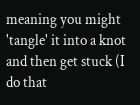meaning you might 'tangle' it into a knot and then get stuck (I do that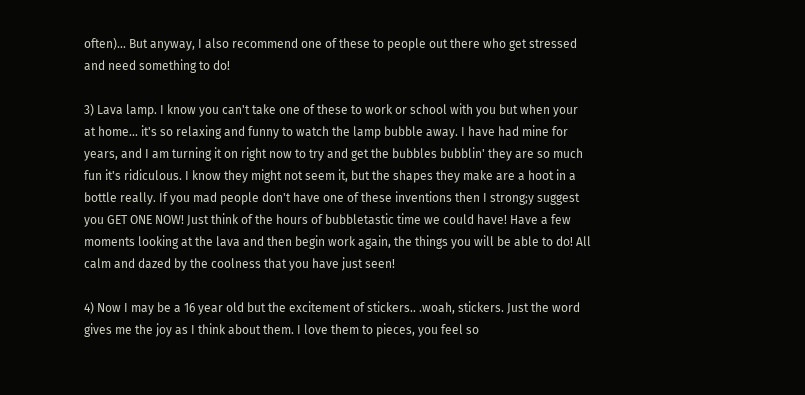often)... But anyway, I also recommend one of these to people out there who get stressed and need something to do!

3) Lava lamp. I know you can't take one of these to work or school with you but when your at home... it's so relaxing and funny to watch the lamp bubble away. I have had mine for years, and I am turning it on right now to try and get the bubbles bubblin' they are so much fun it's ridiculous. I know they might not seem it, but the shapes they make are a hoot in a bottle really. If you mad people don't have one of these inventions then I strong;y suggest you GET ONE NOW! Just think of the hours of bubbletastic time we could have! Have a few moments looking at the lava and then begin work again, the things you will be able to do! All calm and dazed by the coolness that you have just seen!

4) Now I may be a 16 year old but the excitement of stickers.. .woah, stickers. Just the word gives me the joy as I think about them. I love them to pieces, you feel so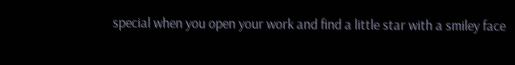special when you open your work and find a little star with a smiley face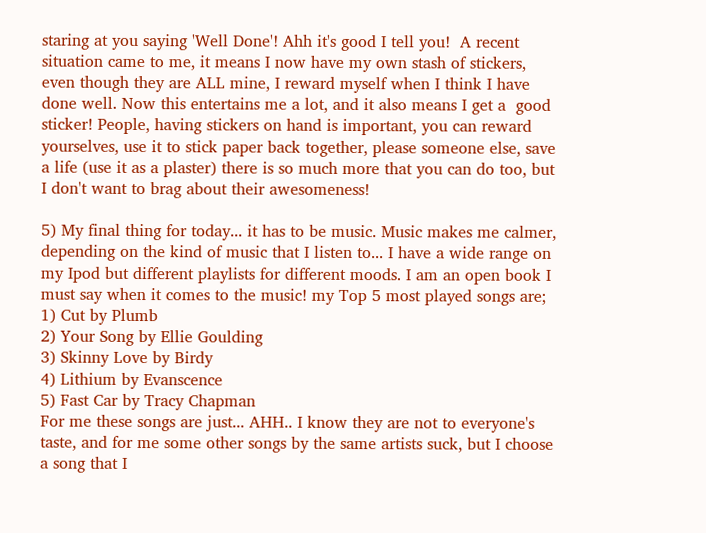staring at you saying 'Well Done'! Ahh it's good I tell you!  A recent situation came to me, it means I now have my own stash of stickers, even though they are ALL mine, I reward myself when I think I have done well. Now this entertains me a lot, and it also means I get a  good sticker! People, having stickers on hand is important, you can reward yourselves, use it to stick paper back together, please someone else, save a life (use it as a plaster) there is so much more that you can do too, but I don't want to brag about their awesomeness!

5) My final thing for today... it has to be music. Music makes me calmer, depending on the kind of music that I listen to... I have a wide range on my Ipod but different playlists for different moods. I am an open book I must say when it comes to the music! my Top 5 most played songs are;
1) Cut by Plumb
2) Your Song by Ellie Goulding
3) Skinny Love by Birdy
4) Lithium by Evanscence
5) Fast Car by Tracy Chapman
For me these songs are just... AHH.. I know they are not to everyone's taste, and for me some other songs by the same artists suck, but I choose a song that I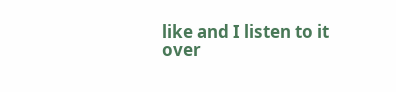like and I listen to it over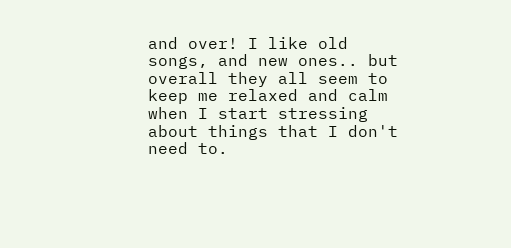and over! I like old songs, and new ones.. but overall they all seem to keep me relaxed and calm when I start stressing about things that I don't need to.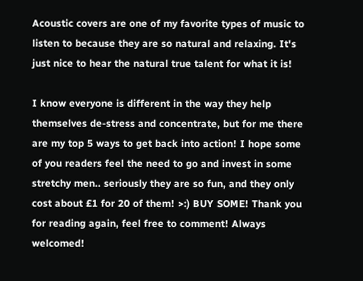Acoustic covers are one of my favorite types of music to listen to because they are so natural and relaxing. It's just nice to hear the natural true talent for what it is!

I know everyone is different in the way they help themselves de-stress and concentrate, but for me there are my top 5 ways to get back into action! I hope some of you readers feel the need to go and invest in some stretchy men.. seriously they are so fun, and they only cost about £1 for 20 of them! >:) BUY SOME! Thank you for reading again, feel free to comment! Always welcomed!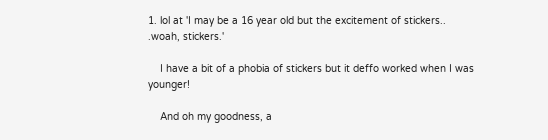1. lol at 'I may be a 16 year old but the excitement of stickers.. .woah, stickers.'

    I have a bit of a phobia of stickers but it deffo worked when I was younger!

    And oh my goodness, a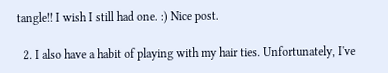tangle!! I wish I still had one. :) Nice post.

  2. I also have a habit of playing with my hair ties. Unfortunately, I've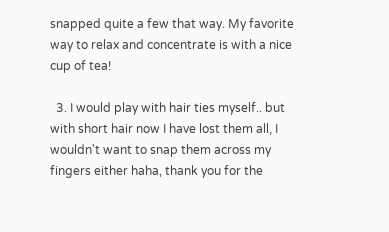snapped quite a few that way. My favorite way to relax and concentrate is with a nice cup of tea!

  3. I would play with hair ties myself.. but with short hair now I have lost them all, I wouldn't want to snap them across my fingers either haha, thank you for the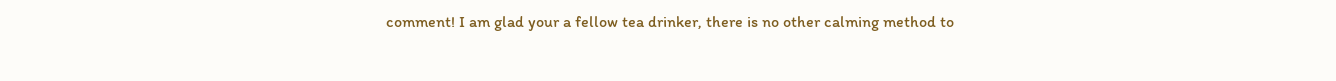comment! I am glad your a fellow tea drinker, there is no other calming method to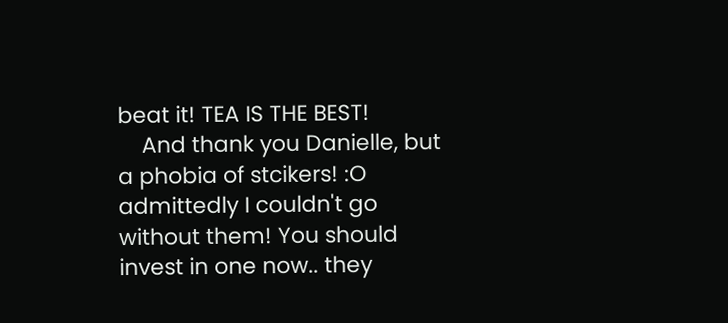beat it! TEA IS THE BEST!
    And thank you Danielle, but a phobia of stcikers! :O admittedly I couldn't go without them! You should invest in one now.. they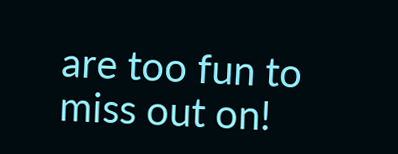are too fun to miss out on!